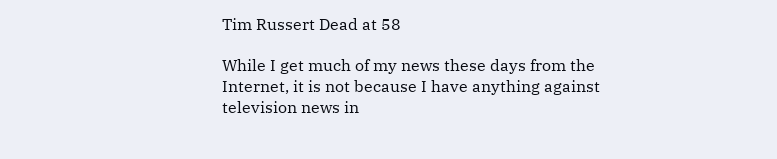Tim Russert Dead at 58

While I get much of my news these days from the Internet, it is not because I have anything against television news in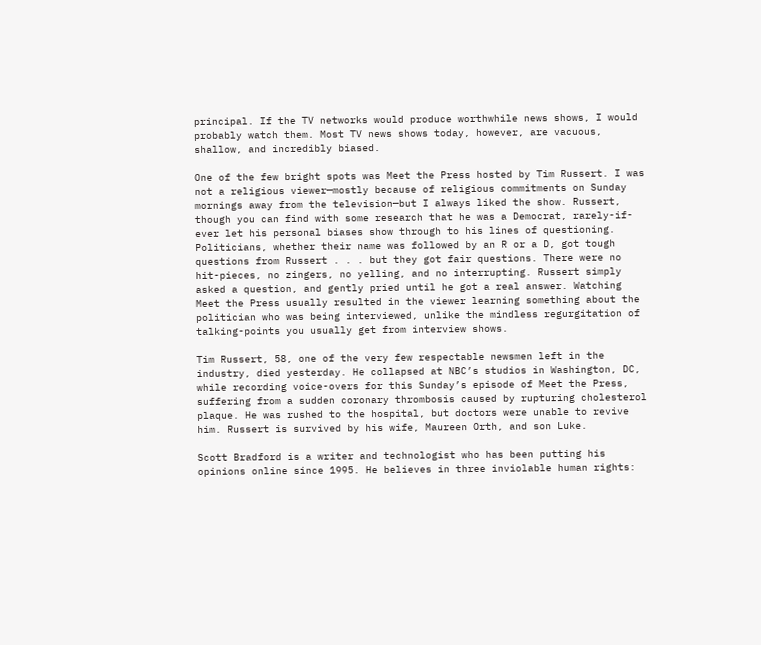principal. If the TV networks would produce worthwhile news shows, I would probably watch them. Most TV news shows today, however, are vacuous, shallow, and incredibly biased.

One of the few bright spots was Meet the Press hosted by Tim Russert. I was not a religious viewer—mostly because of religious commitments on Sunday mornings away from the television—but I always liked the show. Russert, though you can find with some research that he was a Democrat, rarely-if-ever let his personal biases show through to his lines of questioning. Politicians, whether their name was followed by an R or a D, got tough questions from Russert . . . but they got fair questions. There were no hit-pieces, no zingers, no yelling, and no interrupting. Russert simply asked a question, and gently pried until he got a real answer. Watching Meet the Press usually resulted in the viewer learning something about the politician who was being interviewed, unlike the mindless regurgitation of talking-points you usually get from interview shows.

Tim Russert, 58, one of the very few respectable newsmen left in the industry, died yesterday. He collapsed at NBC’s studios in Washington, DC, while recording voice-overs for this Sunday’s episode of Meet the Press, suffering from a sudden coronary thrombosis caused by rupturing cholesterol plaque. He was rushed to the hospital, but doctors were unable to revive him. Russert is survived by his wife, Maureen Orth, and son Luke.

Scott Bradford is a writer and technologist who has been putting his opinions online since 1995. He believes in three inviolable human rights: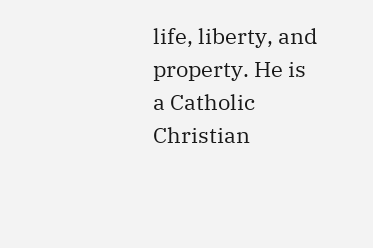life, liberty, and property. He is a Catholic Christian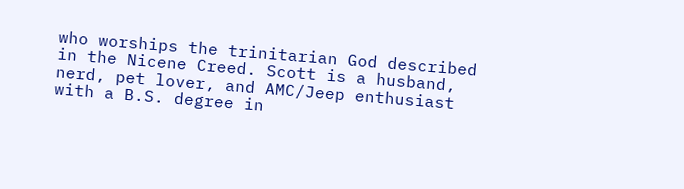who worships the trinitarian God described in the Nicene Creed. Scott is a husband, nerd, pet lover, and AMC/Jeep enthusiast with a B.S. degree in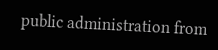public administration from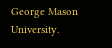George Mason University.